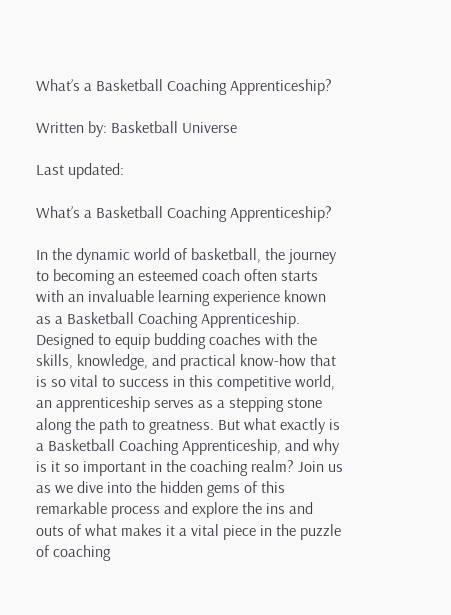What’s a Basketball Coaching Apprenticeship?

Written by: Basketball Universe

Last updated:

What’s a Basketball Coaching Apprenticeship?

In the dynamic world of basketball, the journey to becoming an esteemed coach often starts with an invaluable learning experience known as a Basketball Coaching Apprenticeship. Designed to equip budding coaches with the skills, knowledge, and practical know-how that is so vital to success in this competitive world, an apprenticeship serves as a stepping stone along the path to greatness. But what exactly is a Basketball Coaching Apprenticeship, and why is it so important in the coaching realm? Join us as we dive into the hidden gems of this remarkable process and explore the ins and outs of what makes it a vital piece in the puzzle of coaching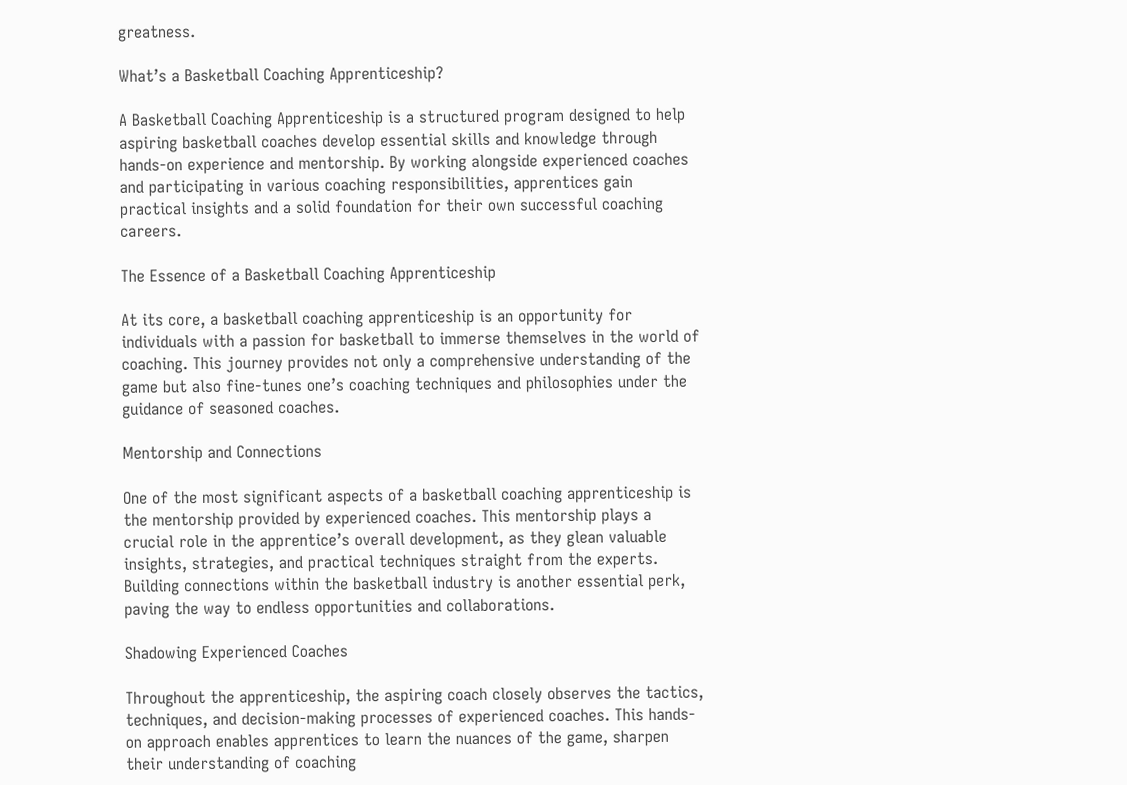greatness.

What’s a Basketball Coaching Apprenticeship?

A Basketball Coaching Apprenticeship is a structured program designed to help aspiring basketball coaches develop essential skills and knowledge through hands-on experience and mentorship. By working alongside experienced coaches and participating in various coaching responsibilities, apprentices gain practical insights and a solid foundation for their own successful coaching careers.

The Essence of a Basketball Coaching Apprenticeship

At its core, a basketball coaching apprenticeship is an opportunity for individuals with a passion for basketball to immerse themselves in the world of coaching. This journey provides not only a comprehensive understanding of the game but also fine-tunes one’s coaching techniques and philosophies under the guidance of seasoned coaches.

Mentorship and Connections

One of the most significant aspects of a basketball coaching apprenticeship is the mentorship provided by experienced coaches. This mentorship plays a crucial role in the apprentice’s overall development, as they glean valuable insights, strategies, and practical techniques straight from the experts. Building connections within the basketball industry is another essential perk, paving the way to endless opportunities and collaborations.

Shadowing Experienced Coaches

Throughout the apprenticeship, the aspiring coach closely observes the tactics, techniques, and decision-making processes of experienced coaches. This hands-on approach enables apprentices to learn the nuances of the game, sharpen their understanding of coaching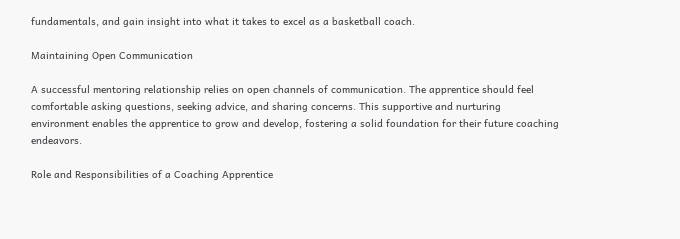fundamentals, and gain insight into what it takes to excel as a basketball coach.

Maintaining Open Communication

A successful mentoring relationship relies on open channels of communication. The apprentice should feel comfortable asking questions, seeking advice, and sharing concerns. This supportive and nurturing environment enables the apprentice to grow and develop, fostering a solid foundation for their future coaching endeavors.

Role and Responsibilities of a Coaching Apprentice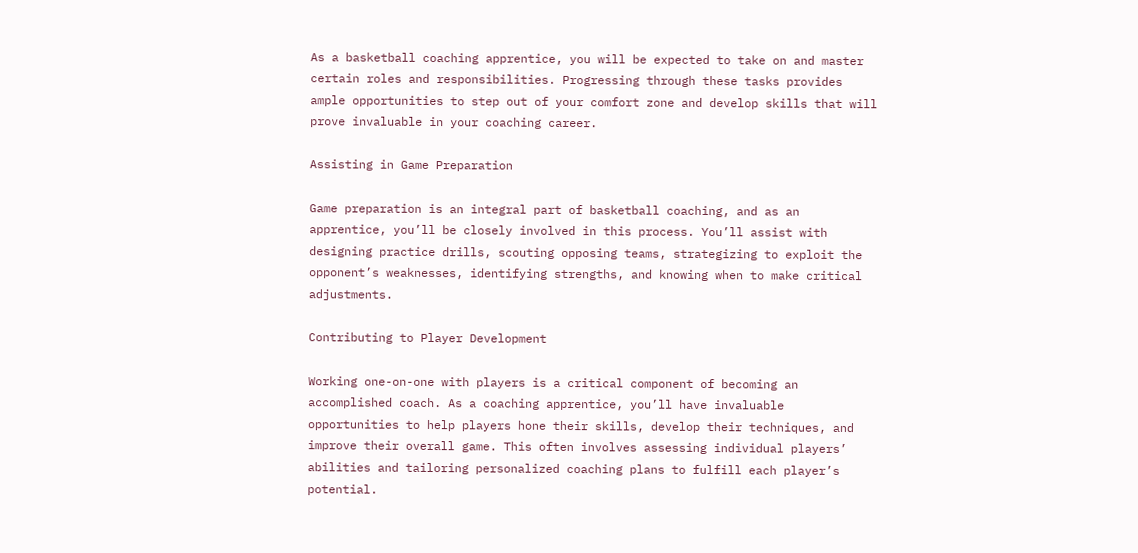As a basketball coaching apprentice, you will be expected to take on and master certain roles and responsibilities. Progressing through these tasks provides ample opportunities to step out of your comfort zone and develop skills that will prove invaluable in your coaching career.

Assisting in Game Preparation

Game preparation is an integral part of basketball coaching, and as an apprentice, you’ll be closely involved in this process. You’ll assist with designing practice drills, scouting opposing teams, strategizing to exploit the opponent’s weaknesses, identifying strengths, and knowing when to make critical adjustments.

Contributing to Player Development

Working one-on-one with players is a critical component of becoming an accomplished coach. As a coaching apprentice, you’ll have invaluable opportunities to help players hone their skills, develop their techniques, and improve their overall game. This often involves assessing individual players’ abilities and tailoring personalized coaching plans to fulfill each player’s potential.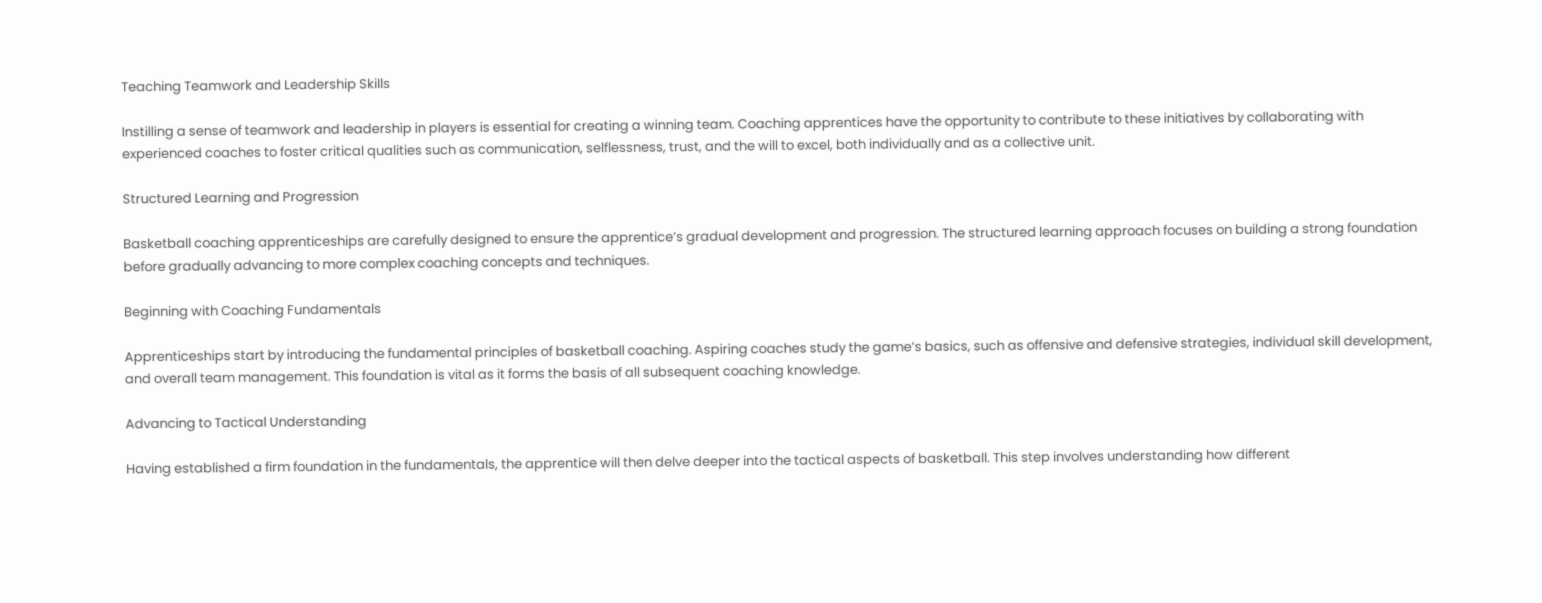Teaching Teamwork and Leadership Skills

Instilling a sense of teamwork and leadership in players is essential for creating a winning team. Coaching apprentices have the opportunity to contribute to these initiatives by collaborating with experienced coaches to foster critical qualities such as communication, selflessness, trust, and the will to excel, both individually and as a collective unit.

Structured Learning and Progression

Basketball coaching apprenticeships are carefully designed to ensure the apprentice’s gradual development and progression. The structured learning approach focuses on building a strong foundation before gradually advancing to more complex coaching concepts and techniques.

Beginning with Coaching Fundamentals

Apprenticeships start by introducing the fundamental principles of basketball coaching. Aspiring coaches study the game’s basics, such as offensive and defensive strategies, individual skill development, and overall team management. This foundation is vital as it forms the basis of all subsequent coaching knowledge.

Advancing to Tactical Understanding

Having established a firm foundation in the fundamentals, the apprentice will then delve deeper into the tactical aspects of basketball. This step involves understanding how different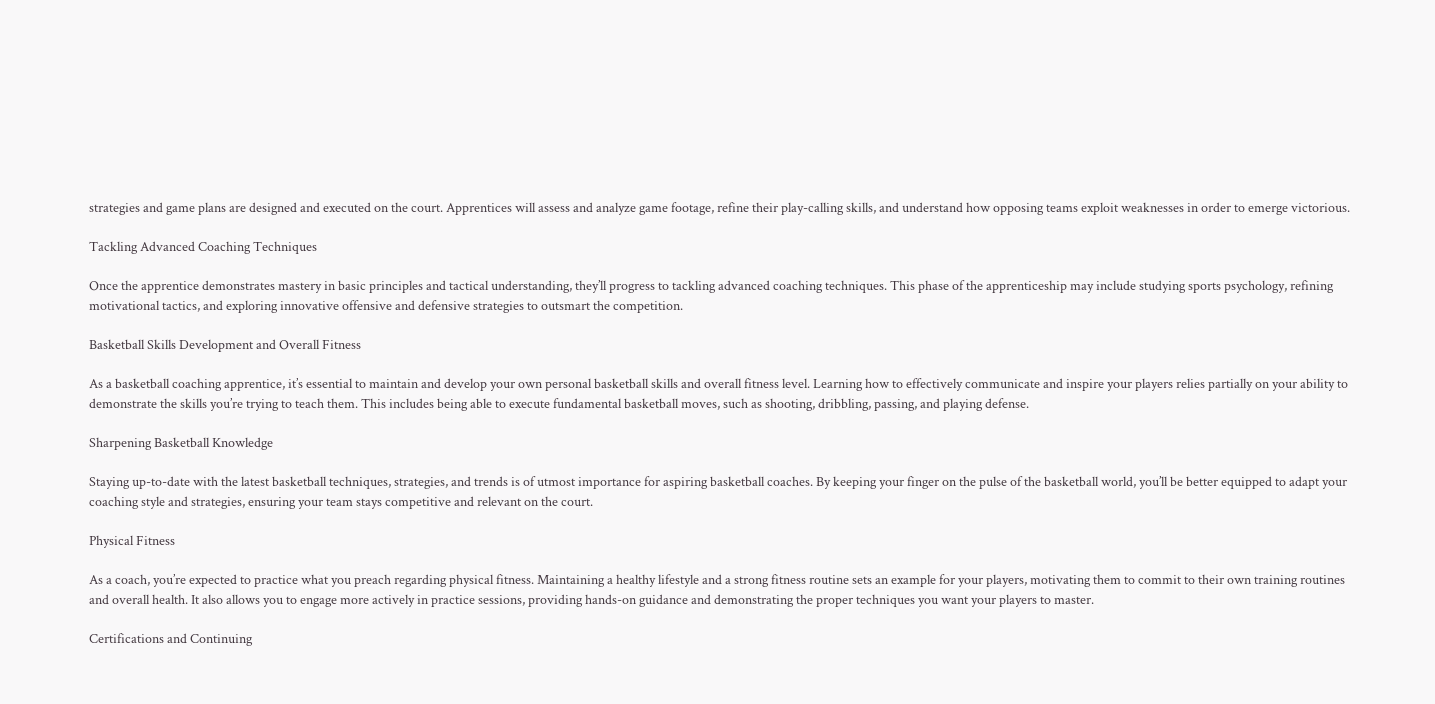strategies and game plans are designed and executed on the court. Apprentices will assess and analyze game footage, refine their play-calling skills, and understand how opposing teams exploit weaknesses in order to emerge victorious.

Tackling Advanced Coaching Techniques

Once the apprentice demonstrates mastery in basic principles and tactical understanding, they’ll progress to tackling advanced coaching techniques. This phase of the apprenticeship may include studying sports psychology, refining motivational tactics, and exploring innovative offensive and defensive strategies to outsmart the competition.

Basketball Skills Development and Overall Fitness

As a basketball coaching apprentice, it’s essential to maintain and develop your own personal basketball skills and overall fitness level. Learning how to effectively communicate and inspire your players relies partially on your ability to demonstrate the skills you’re trying to teach them. This includes being able to execute fundamental basketball moves, such as shooting, dribbling, passing, and playing defense.

Sharpening Basketball Knowledge

Staying up-to-date with the latest basketball techniques, strategies, and trends is of utmost importance for aspiring basketball coaches. By keeping your finger on the pulse of the basketball world, you’ll be better equipped to adapt your coaching style and strategies, ensuring your team stays competitive and relevant on the court.

Physical Fitness

As a coach, you’re expected to practice what you preach regarding physical fitness. Maintaining a healthy lifestyle and a strong fitness routine sets an example for your players, motivating them to commit to their own training routines and overall health. It also allows you to engage more actively in practice sessions, providing hands-on guidance and demonstrating the proper techniques you want your players to master.

Certifications and Continuing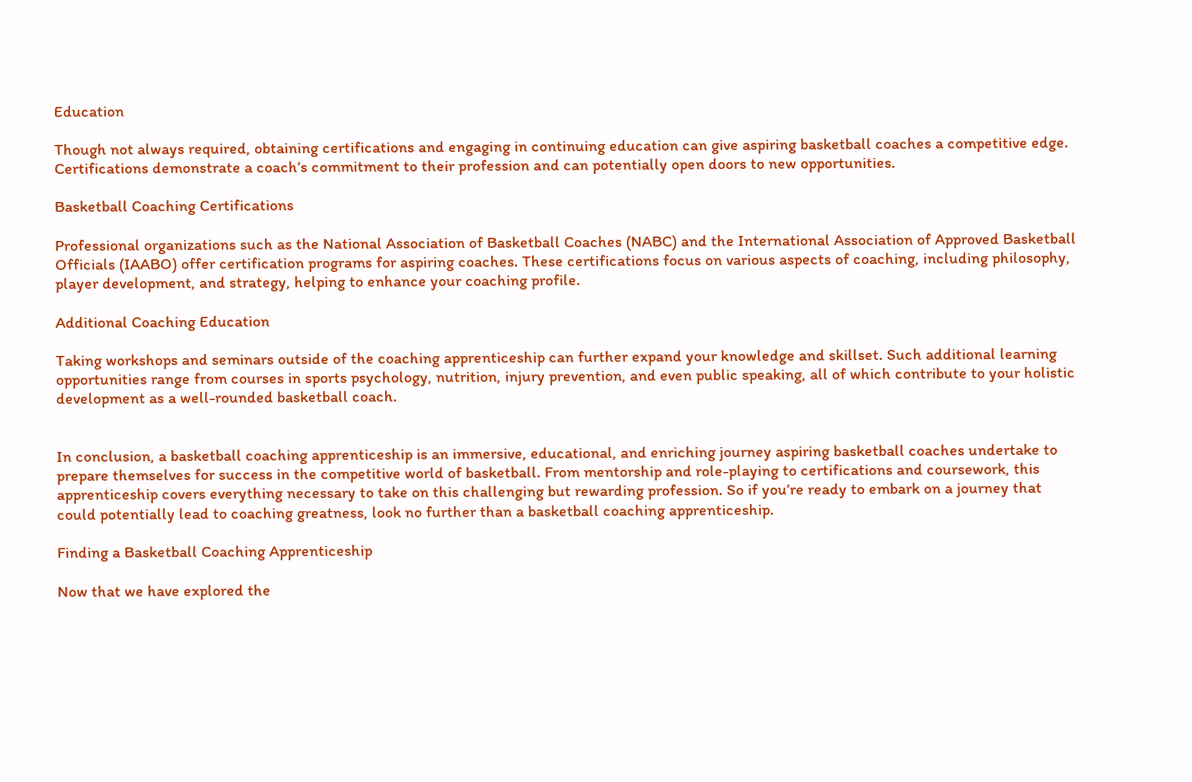Education

Though not always required, obtaining certifications and engaging in continuing education can give aspiring basketball coaches a competitive edge. Certifications demonstrate a coach’s commitment to their profession and can potentially open doors to new opportunities.

Basketball Coaching Certifications

Professional organizations such as the National Association of Basketball Coaches (NABC) and the International Association of Approved Basketball Officials (IAABO) offer certification programs for aspiring coaches. These certifications focus on various aspects of coaching, including philosophy, player development, and strategy, helping to enhance your coaching profile.

Additional Coaching Education

Taking workshops and seminars outside of the coaching apprenticeship can further expand your knowledge and skillset. Such additional learning opportunities range from courses in sports psychology, nutrition, injury prevention, and even public speaking, all of which contribute to your holistic development as a well-rounded basketball coach.


In conclusion, a basketball coaching apprenticeship is an immersive, educational, and enriching journey aspiring basketball coaches undertake to prepare themselves for success in the competitive world of basketball. From mentorship and role-playing to certifications and coursework, this apprenticeship covers everything necessary to take on this challenging but rewarding profession. So if you’re ready to embark on a journey that could potentially lead to coaching greatness, look no further than a basketball coaching apprenticeship.

Finding a Basketball Coaching Apprenticeship

Now that we have explored the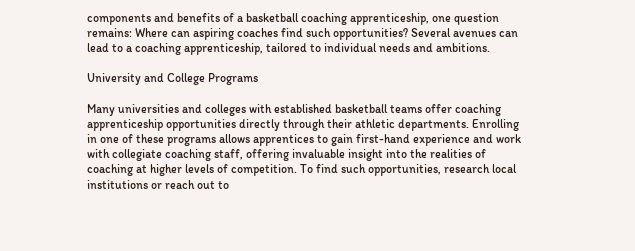components and benefits of a basketball coaching apprenticeship, one question remains: Where can aspiring coaches find such opportunities? Several avenues can lead to a coaching apprenticeship, tailored to individual needs and ambitions.

University and College Programs

Many universities and colleges with established basketball teams offer coaching apprenticeship opportunities directly through their athletic departments. Enrolling in one of these programs allows apprentices to gain first-hand experience and work with collegiate coaching staff, offering invaluable insight into the realities of coaching at higher levels of competition. To find such opportunities, research local institutions or reach out to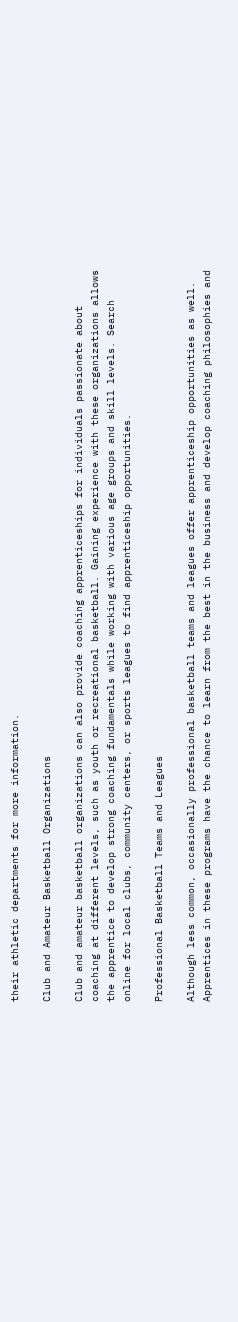their athletic departments for more information.

Club and Amateur Basketball Organizations

Club and amateur basketball organizations can also provide coaching apprenticeships for individuals passionate about coaching at different levels, such as youth or recreational basketball. Gaining experience with these organizations allows the apprentice to develop strong coaching fundamentals while working with various age groups and skill levels. Search online for local clubs, community centers, or sports leagues to find apprenticeship opportunities.

Professional Basketball Teams and Leagues

Although less common, occasionally professional basketball teams and leagues offer apprenticeship opportunities as well. Apprentices in these programs have the chance to learn from the best in the business and develop coaching philosophies and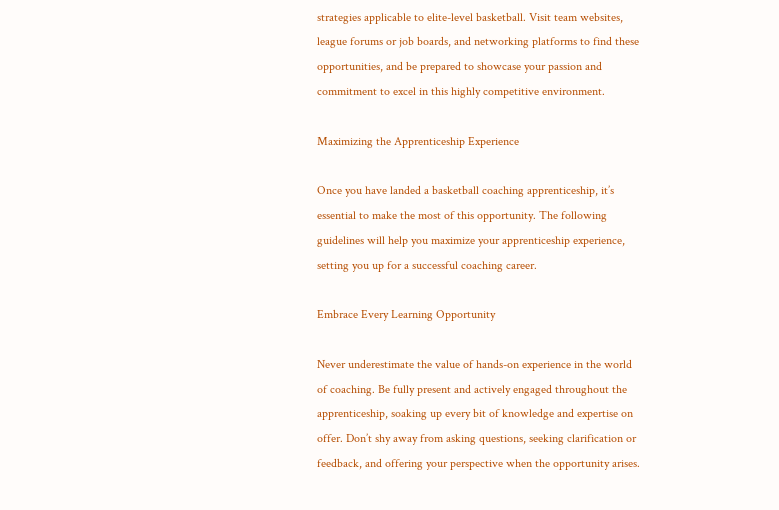strategies applicable to elite-level basketball. Visit team websites, league forums or job boards, and networking platforms to find these opportunities, and be prepared to showcase your passion and commitment to excel in this highly competitive environment.

Maximizing the Apprenticeship Experience

Once you have landed a basketball coaching apprenticeship, it’s essential to make the most of this opportunity. The following guidelines will help you maximize your apprenticeship experience, setting you up for a successful coaching career.

Embrace Every Learning Opportunity

Never underestimate the value of hands-on experience in the world of coaching. Be fully present and actively engaged throughout the apprenticeship, soaking up every bit of knowledge and expertise on offer. Don’t shy away from asking questions, seeking clarification or feedback, and offering your perspective when the opportunity arises.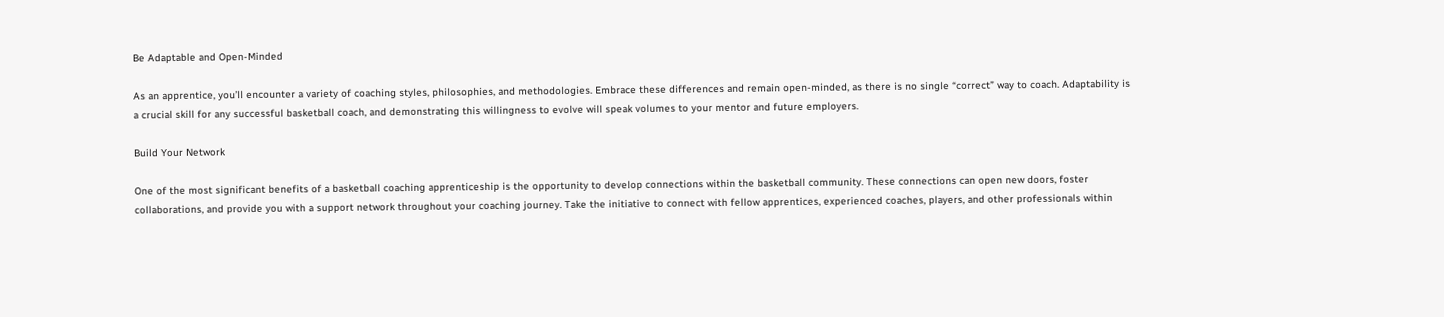Be Adaptable and Open-Minded

As an apprentice, you’ll encounter a variety of coaching styles, philosophies, and methodologies. Embrace these differences and remain open-minded, as there is no single “correct” way to coach. Adaptability is a crucial skill for any successful basketball coach, and demonstrating this willingness to evolve will speak volumes to your mentor and future employers.

Build Your Network

One of the most significant benefits of a basketball coaching apprenticeship is the opportunity to develop connections within the basketball community. These connections can open new doors, foster collaborations, and provide you with a support network throughout your coaching journey. Take the initiative to connect with fellow apprentices, experienced coaches, players, and other professionals within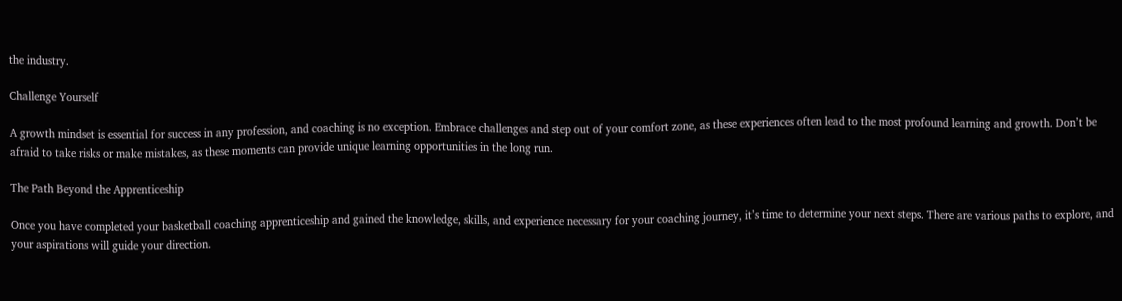the industry.

Challenge Yourself

A growth mindset is essential for success in any profession, and coaching is no exception. Embrace challenges and step out of your comfort zone, as these experiences often lead to the most profound learning and growth. Don’t be afraid to take risks or make mistakes, as these moments can provide unique learning opportunities in the long run.

The Path Beyond the Apprenticeship

Once you have completed your basketball coaching apprenticeship and gained the knowledge, skills, and experience necessary for your coaching journey, it’s time to determine your next steps. There are various paths to explore, and your aspirations will guide your direction.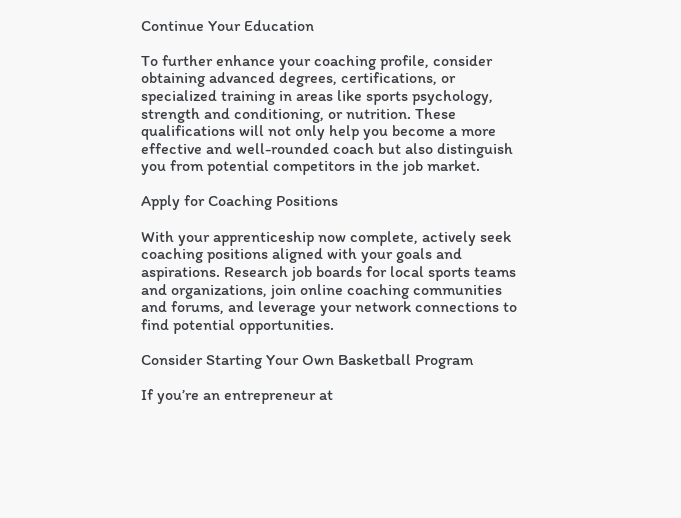Continue Your Education

To further enhance your coaching profile, consider obtaining advanced degrees, certifications, or specialized training in areas like sports psychology, strength and conditioning, or nutrition. These qualifications will not only help you become a more effective and well-rounded coach but also distinguish you from potential competitors in the job market.

Apply for Coaching Positions

With your apprenticeship now complete, actively seek coaching positions aligned with your goals and aspirations. Research job boards for local sports teams and organizations, join online coaching communities and forums, and leverage your network connections to find potential opportunities.

Consider Starting Your Own Basketball Program

If you’re an entrepreneur at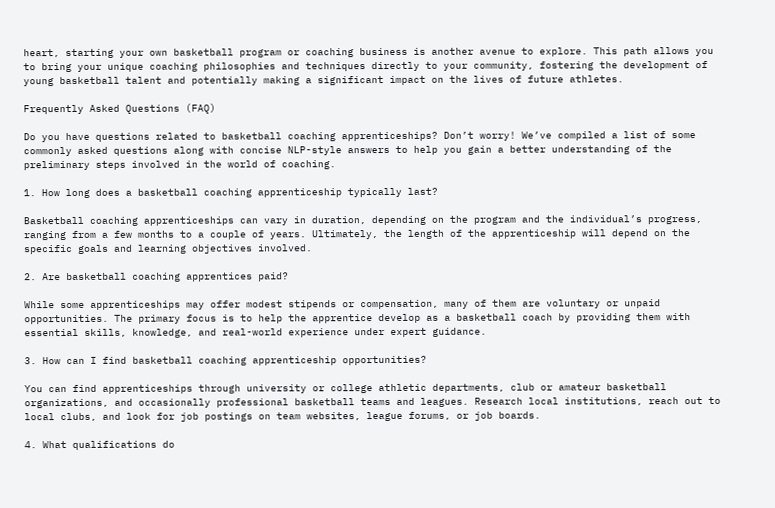heart, starting your own basketball program or coaching business is another avenue to explore. This path allows you to bring your unique coaching philosophies and techniques directly to your community, fostering the development of young basketball talent and potentially making a significant impact on the lives of future athletes.

Frequently Asked Questions (FAQ)

Do you have questions related to basketball coaching apprenticeships? Don’t worry! We’ve compiled a list of some commonly asked questions along with concise NLP-style answers to help you gain a better understanding of the preliminary steps involved in the world of coaching.

1. How long does a basketball coaching apprenticeship typically last?

Basketball coaching apprenticeships can vary in duration, depending on the program and the individual’s progress, ranging from a few months to a couple of years. Ultimately, the length of the apprenticeship will depend on the specific goals and learning objectives involved.

2. Are basketball coaching apprentices paid?

While some apprenticeships may offer modest stipends or compensation, many of them are voluntary or unpaid opportunities. The primary focus is to help the apprentice develop as a basketball coach by providing them with essential skills, knowledge, and real-world experience under expert guidance.

3. How can I find basketball coaching apprenticeship opportunities?

You can find apprenticeships through university or college athletic departments, club or amateur basketball organizations, and occasionally professional basketball teams and leagues. Research local institutions, reach out to local clubs, and look for job postings on team websites, league forums, or job boards.

4. What qualifications do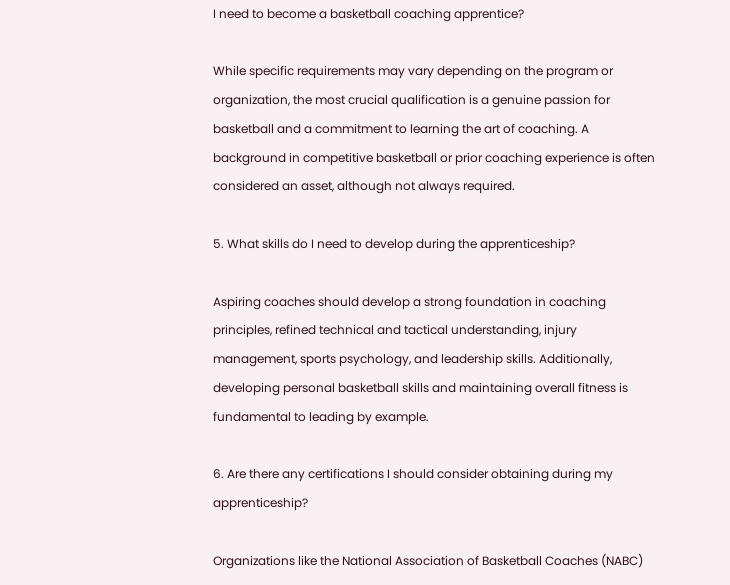I need to become a basketball coaching apprentice?

While specific requirements may vary depending on the program or organization, the most crucial qualification is a genuine passion for basketball and a commitment to learning the art of coaching. A background in competitive basketball or prior coaching experience is often considered an asset, although not always required.

5. What skills do I need to develop during the apprenticeship?

Aspiring coaches should develop a strong foundation in coaching principles, refined technical and tactical understanding, injury management, sports psychology, and leadership skills. Additionally, developing personal basketball skills and maintaining overall fitness is fundamental to leading by example.

6. Are there any certifications I should consider obtaining during my apprenticeship?

Organizations like the National Association of Basketball Coaches (NABC)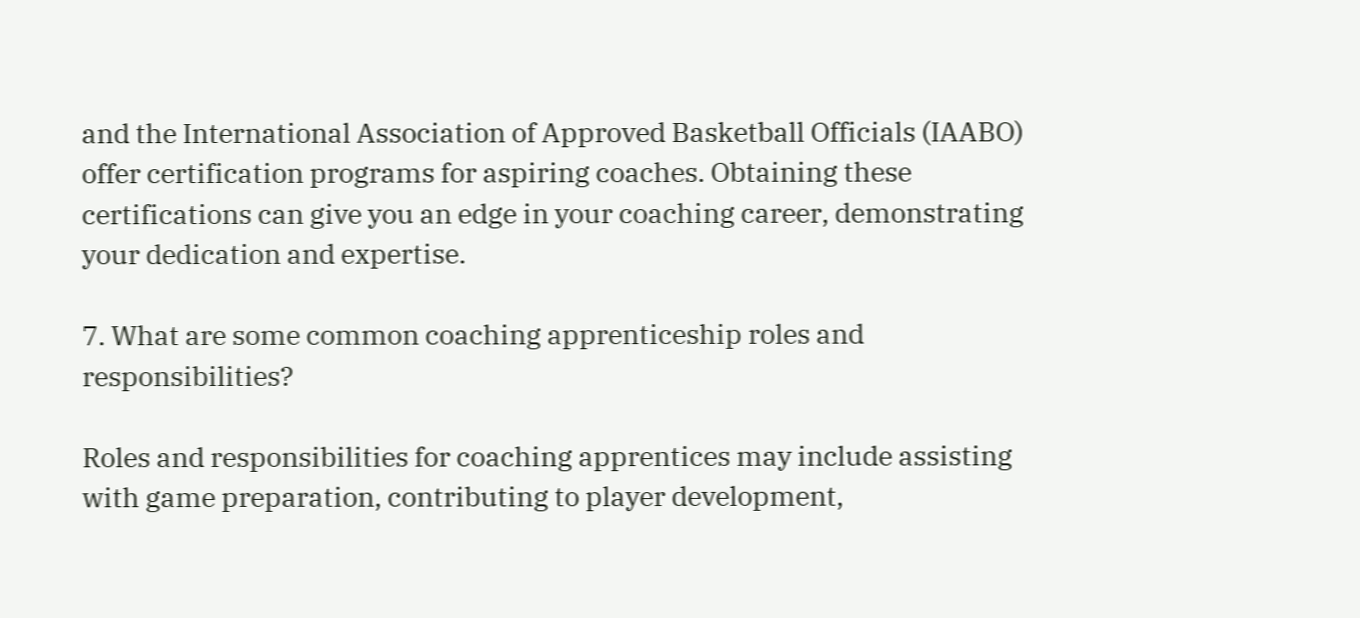and the International Association of Approved Basketball Officials (IAABO) offer certification programs for aspiring coaches. Obtaining these certifications can give you an edge in your coaching career, demonstrating your dedication and expertise.

7. What are some common coaching apprenticeship roles and responsibilities?

Roles and responsibilities for coaching apprentices may include assisting with game preparation, contributing to player development,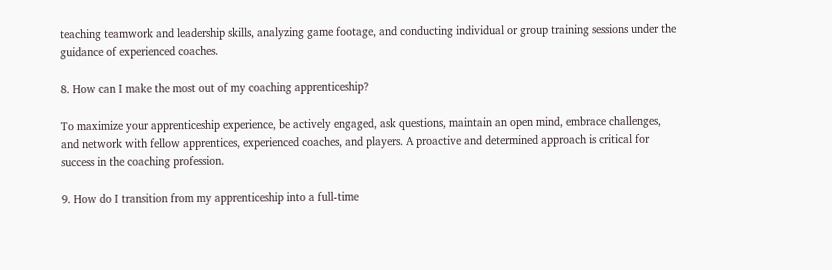teaching teamwork and leadership skills, analyzing game footage, and conducting individual or group training sessions under the guidance of experienced coaches.

8. How can I make the most out of my coaching apprenticeship?

To maximize your apprenticeship experience, be actively engaged, ask questions, maintain an open mind, embrace challenges, and network with fellow apprentices, experienced coaches, and players. A proactive and determined approach is critical for success in the coaching profession.

9. How do I transition from my apprenticeship into a full-time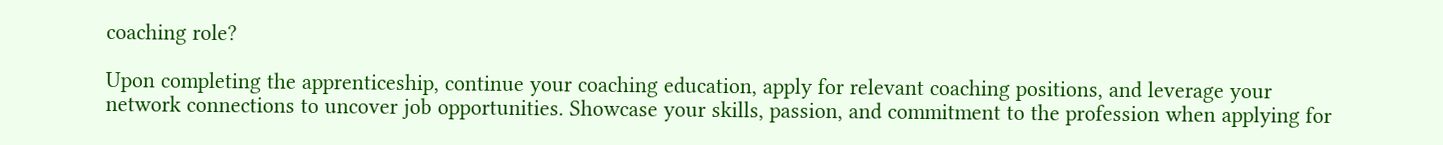coaching role?

Upon completing the apprenticeship, continue your coaching education, apply for relevant coaching positions, and leverage your network connections to uncover job opportunities. Showcase your skills, passion, and commitment to the profession when applying for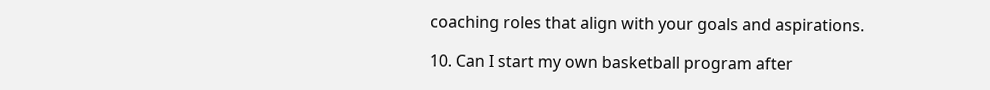coaching roles that align with your goals and aspirations.

10. Can I start my own basketball program after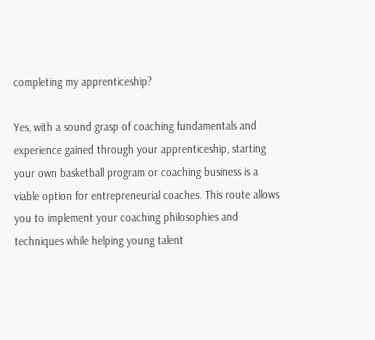completing my apprenticeship?

Yes, with a sound grasp of coaching fundamentals and experience gained through your apprenticeship, starting your own basketball program or coaching business is a viable option for entrepreneurial coaches. This route allows you to implement your coaching philosophies and techniques while helping young talent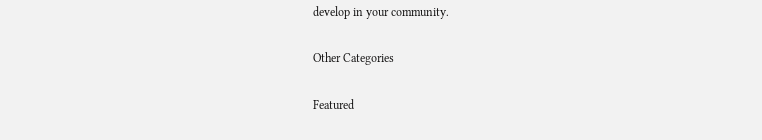develop in your community.

Other Categories

Featured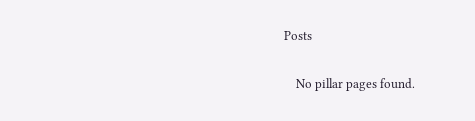Posts

    No pillar pages found.